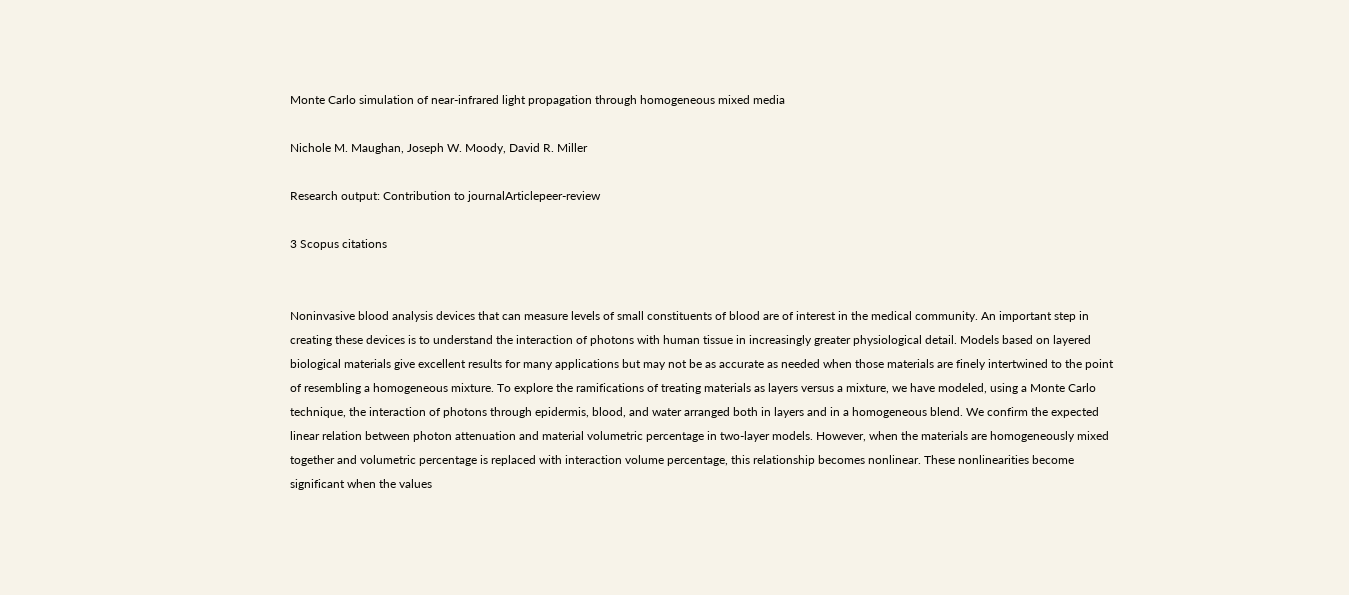Monte Carlo simulation of near-infrared light propagation through homogeneous mixed media

Nichole M. Maughan, Joseph W. Moody, David R. Miller

Research output: Contribution to journalArticlepeer-review

3 Scopus citations


Noninvasive blood analysis devices that can measure levels of small constituents of blood are of interest in the medical community. An important step in creating these devices is to understand the interaction of photons with human tissue in increasingly greater physiological detail. Models based on layered biological materials give excellent results for many applications but may not be as accurate as needed when those materials are finely intertwined to the point of resembling a homogeneous mixture. To explore the ramifications of treating materials as layers versus a mixture, we have modeled, using a Monte Carlo technique, the interaction of photons through epidermis, blood, and water arranged both in layers and in a homogeneous blend. We confirm the expected linear relation between photon attenuation and material volumetric percentage in two-layer models. However, when the materials are homogeneously mixed together and volumetric percentage is replaced with interaction volume percentage, this relationship becomes nonlinear. These nonlinearities become significant when the values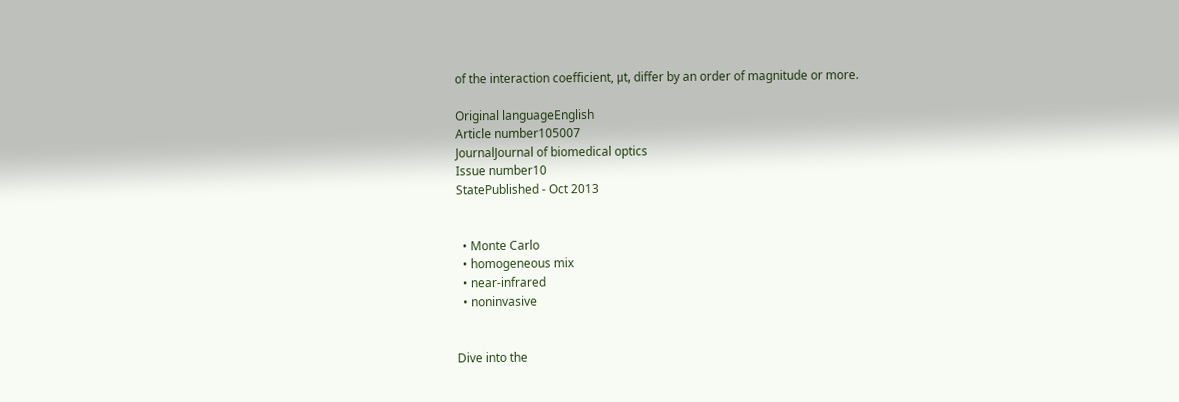of the interaction coefficient, μt, differ by an order of magnitude or more.

Original languageEnglish
Article number105007
JournalJournal of biomedical optics
Issue number10
StatePublished - Oct 2013


  • Monte Carlo
  • homogeneous mix
  • near-infrared
  • noninvasive


Dive into the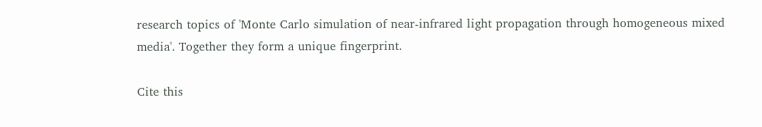research topics of 'Monte Carlo simulation of near-infrared light propagation through homogeneous mixed media'. Together they form a unique fingerprint.

Cite this